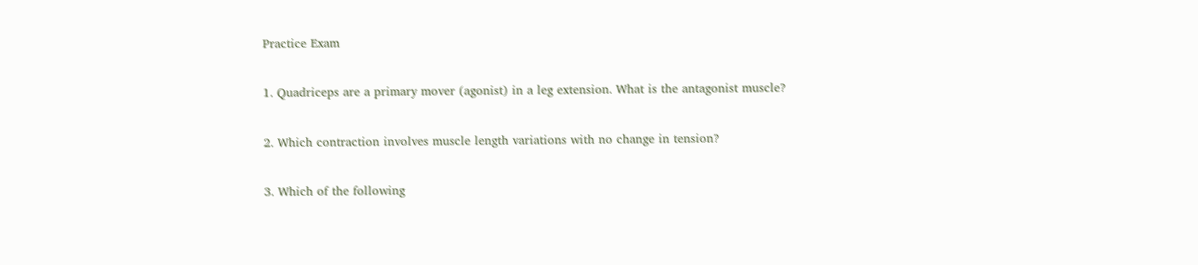Practice Exam

1. Quadriceps are a primary mover (agonist) in a leg extension. What is the antagonist muscle?

2. Which contraction involves muscle length variations with no change in tension?

3. Which of the following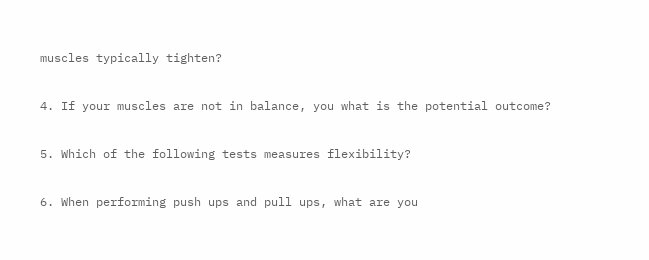muscles typically tighten?

4. If your muscles are not in balance, you what is the potential outcome?

5. Which of the following tests measures flexibility?

6. When performing push ups and pull ups, what are you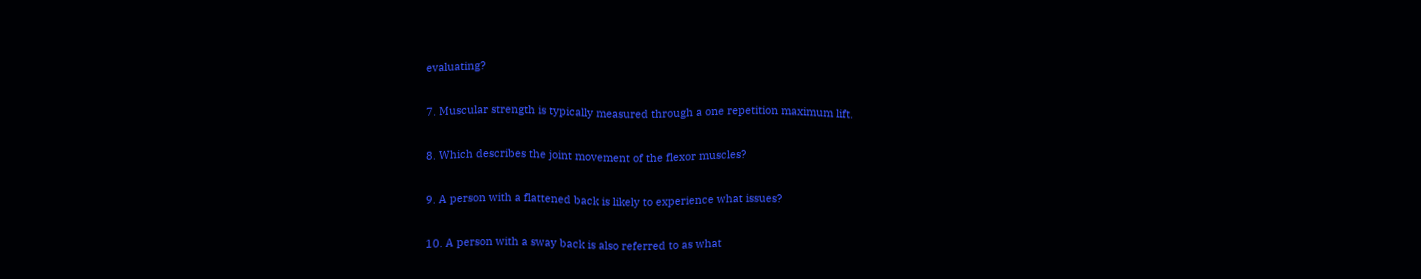evaluating?

7. Muscular strength is typically measured through a one repetition maximum lift.

8. Which describes the joint movement of the flexor muscles?

9. A person with a flattened back is likely to experience what issues?

10. A person with a sway back is also referred to as what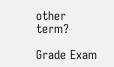other term?

Grade Exam